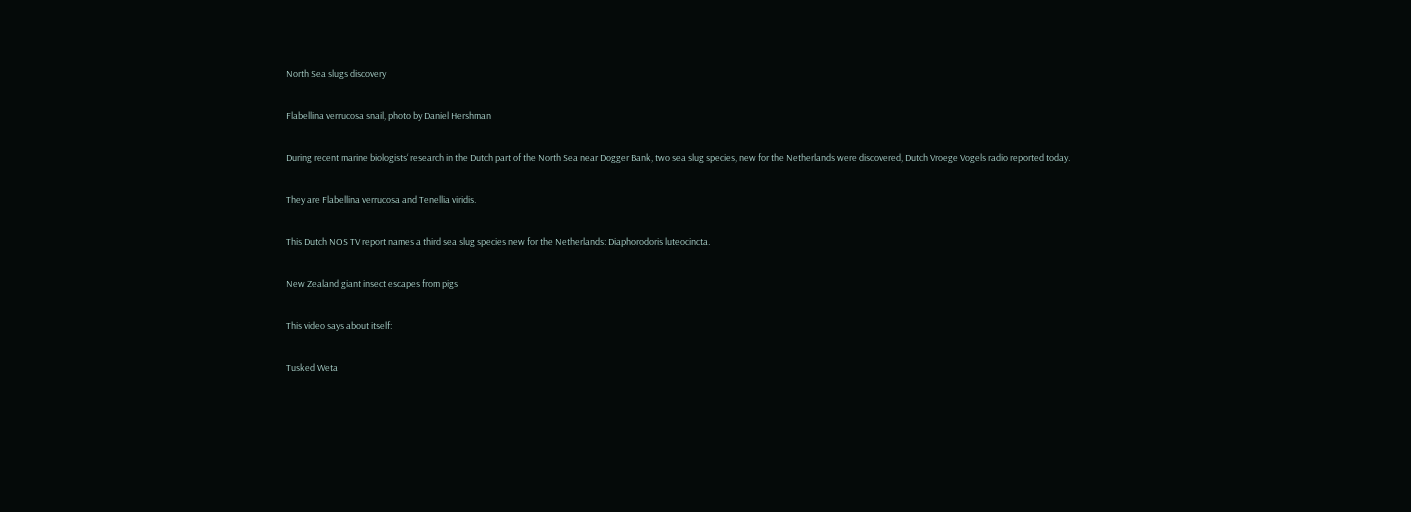North Sea slugs discovery

Flabellina verrucosa snail, photo by Daniel Hershman

During recent marine biologists‘ research in the Dutch part of the North Sea near Dogger Bank, two sea slug species, new for the Netherlands were discovered, Dutch Vroege Vogels radio reported today.

They are Flabellina verrucosa and Tenellia viridis.

This Dutch NOS TV report names a third sea slug species new for the Netherlands: Diaphorodoris luteocincta.

New Zealand giant insect escapes from pigs

This video says about itself:

Tusked Weta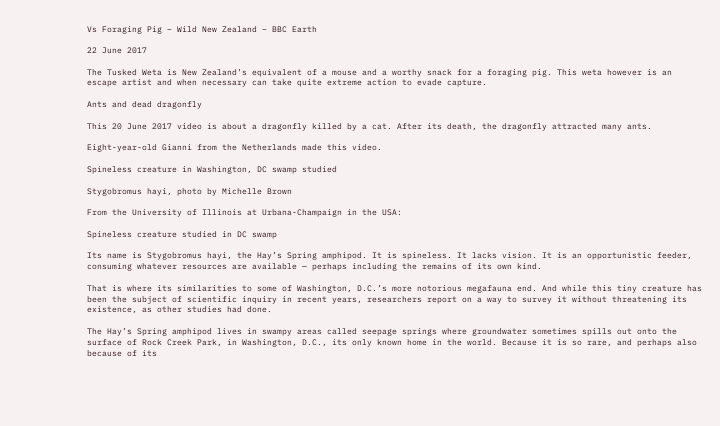Vs Foraging Pig – Wild New Zealand – BBC Earth

22 June 2017

The Tusked Weta is New Zealand’s equivalent of a mouse and a worthy snack for a foraging pig. This weta however is an escape artist and when necessary can take quite extreme action to evade capture.

Ants and dead dragonfly

This 20 June 2017 video is about a dragonfly killed by a cat. After its death, the dragonfly attracted many ants.

Eight-year-old Gianni from the Netherlands made this video.

Spineless creature in Washington, DC swamp studied

Stygobromus hayi, photo by Michelle Brown

From the University of Illinois at Urbana-Champaign in the USA:

Spineless creature studied in DC swamp

Its name is Stygobromus hayi, the Hay’s Spring amphipod. It is spineless. It lacks vision. It is an opportunistic feeder, consuming whatever resources are available — perhaps including the remains of its own kind.

That is where its similarities to some of Washington, D.C.’s more notorious megafauna end. And while this tiny creature has been the subject of scientific inquiry in recent years, researchers report on a way to survey it without threatening its existence, as other studies had done.

The Hay’s Spring amphipod lives in swampy areas called seepage springs where groundwater sometimes spills out onto the surface of Rock Creek Park, in Washington, D.C., its only known home in the world. Because it is so rare, and perhaps also because of its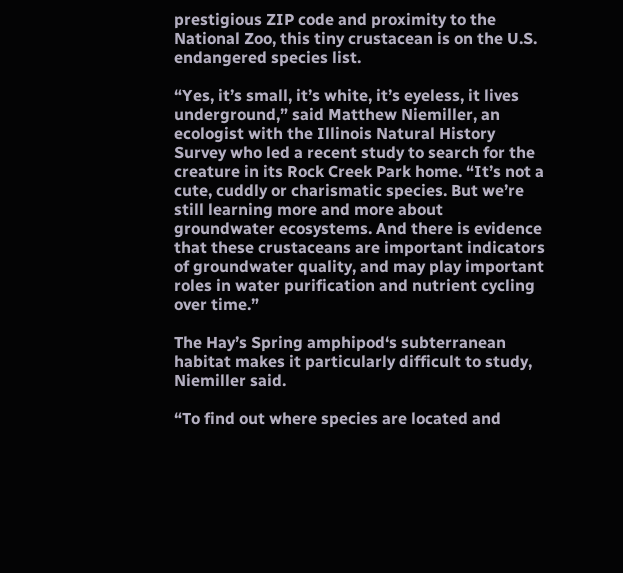prestigious ZIP code and proximity to the National Zoo, this tiny crustacean is on the U.S. endangered species list.

“Yes, it’s small, it’s white, it’s eyeless, it lives underground,” said Matthew Niemiller, an ecologist with the Illinois Natural History Survey who led a recent study to search for the creature in its Rock Creek Park home. “It’s not a cute, cuddly or charismatic species. But we’re still learning more and more about groundwater ecosystems. And there is evidence that these crustaceans are important indicators of groundwater quality, and may play important roles in water purification and nutrient cycling over time.”

The Hay’s Spring amphipod‘s subterranean habitat makes it particularly difficult to study, Niemiller said.

“To find out where species are located and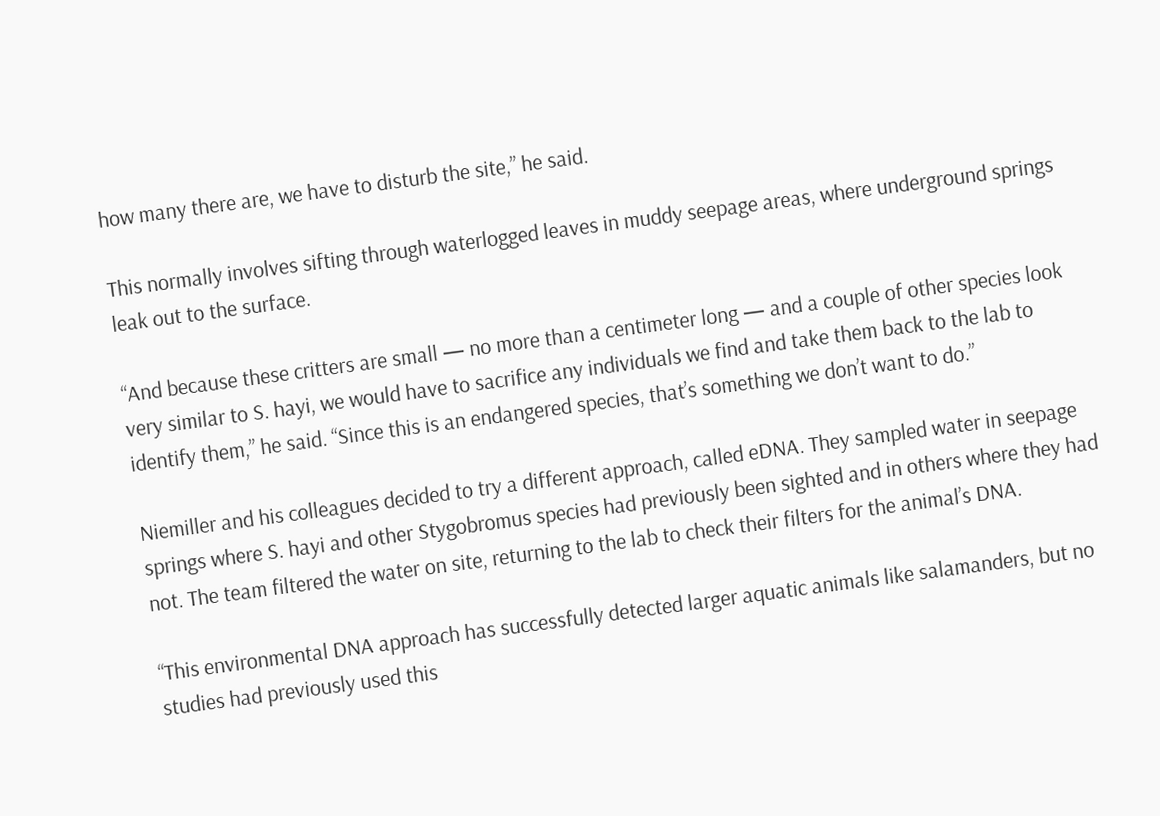how many there are, we have to disturb the site,” he said.

This normally involves sifting through waterlogged leaves in muddy seepage areas, where underground springs leak out to the surface.

“And because these critters are small — no more than a centimeter long — and a couple of other species look very similar to S. hayi, we would have to sacrifice any individuals we find and take them back to the lab to identify them,” he said. “Since this is an endangered species, that’s something we don’t want to do.”

Niemiller and his colleagues decided to try a different approach, called eDNA. They sampled water in seepage springs where S. hayi and other Stygobromus species had previously been sighted and in others where they had not. The team filtered the water on site, returning to the lab to check their filters for the animal’s DNA.

“This environmental DNA approach has successfully detected larger aquatic animals like salamanders, but no studies had previously used this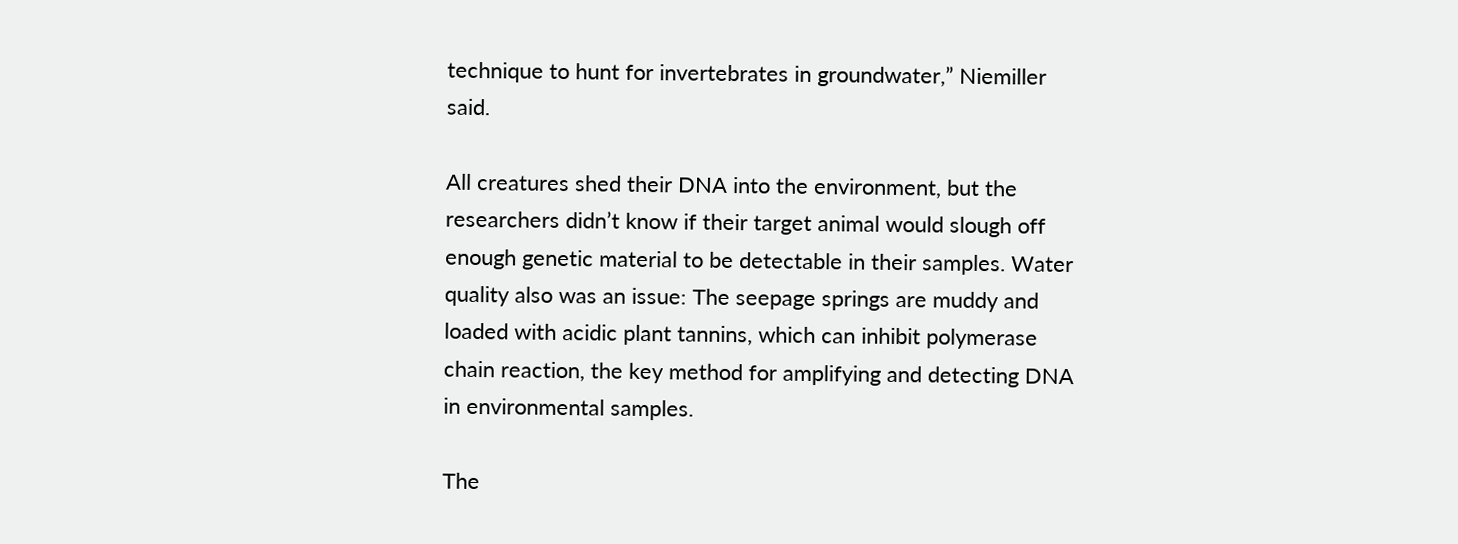technique to hunt for invertebrates in groundwater,” Niemiller said.

All creatures shed their DNA into the environment, but the researchers didn’t know if their target animal would slough off enough genetic material to be detectable in their samples. Water quality also was an issue: The seepage springs are muddy and loaded with acidic plant tannins, which can inhibit polymerase chain reaction, the key method for amplifying and detecting DNA in environmental samples.

The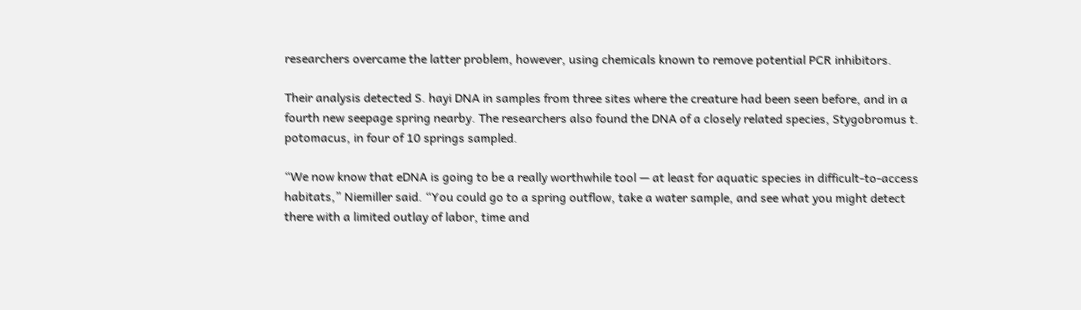researchers overcame the latter problem, however, using chemicals known to remove potential PCR inhibitors.

Their analysis detected S. hayi DNA in samples from three sites where the creature had been seen before, and in a fourth new seepage spring nearby. The researchers also found the DNA of a closely related species, Stygobromus t. potomacus, in four of 10 springs sampled.

“We now know that eDNA is going to be a really worthwhile tool — at least for aquatic species in difficult-to-access habitats,” Niemiller said. “You could go to a spring outflow, take a water sample, and see what you might detect there with a limited outlay of labor, time and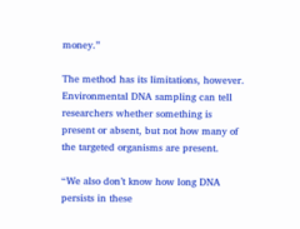money.”

The method has its limitations, however. Environmental DNA sampling can tell researchers whether something is present or absent, but not how many of the targeted organisms are present.

“We also don’t know how long DNA persists in these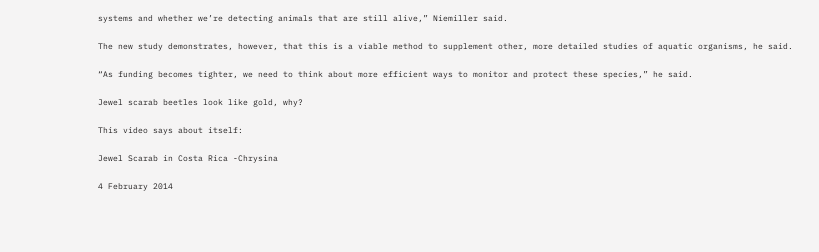systems and whether we’re detecting animals that are still alive,” Niemiller said.

The new study demonstrates, however, that this is a viable method to supplement other, more detailed studies of aquatic organisms, he said.

“As funding becomes tighter, we need to think about more efficient ways to monitor and protect these species,” he said.

Jewel scarab beetles look like gold, why?

This video says about itself:

Jewel Scarab in Costa Rica -Chrysina

4 February 2014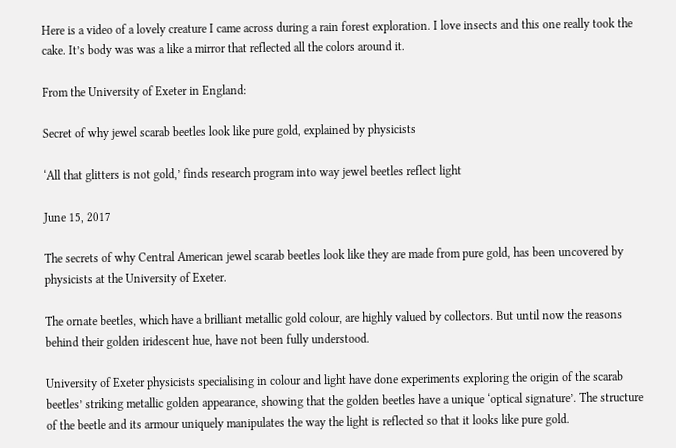Here is a video of a lovely creature I came across during a rain forest exploration. I love insects and this one really took the cake. It’s body was was a like a mirror that reflected all the colors around it.

From the University of Exeter in England:

Secret of why jewel scarab beetles look like pure gold, explained by physicists

‘All that glitters is not gold,’ finds research program into way jewel beetles reflect light

June 15, 2017

The secrets of why Central American jewel scarab beetles look like they are made from pure gold, has been uncovered by physicists at the University of Exeter.

The ornate beetles, which have a brilliant metallic gold colour, are highly valued by collectors. But until now the reasons behind their golden iridescent hue, have not been fully understood.

University of Exeter physicists specialising in colour and light have done experiments exploring the origin of the scarab beetles’ striking metallic golden appearance, showing that the golden beetles have a unique ‘optical signature’. The structure of the beetle and its armour uniquely manipulates the way the light is reflected so that it looks like pure gold.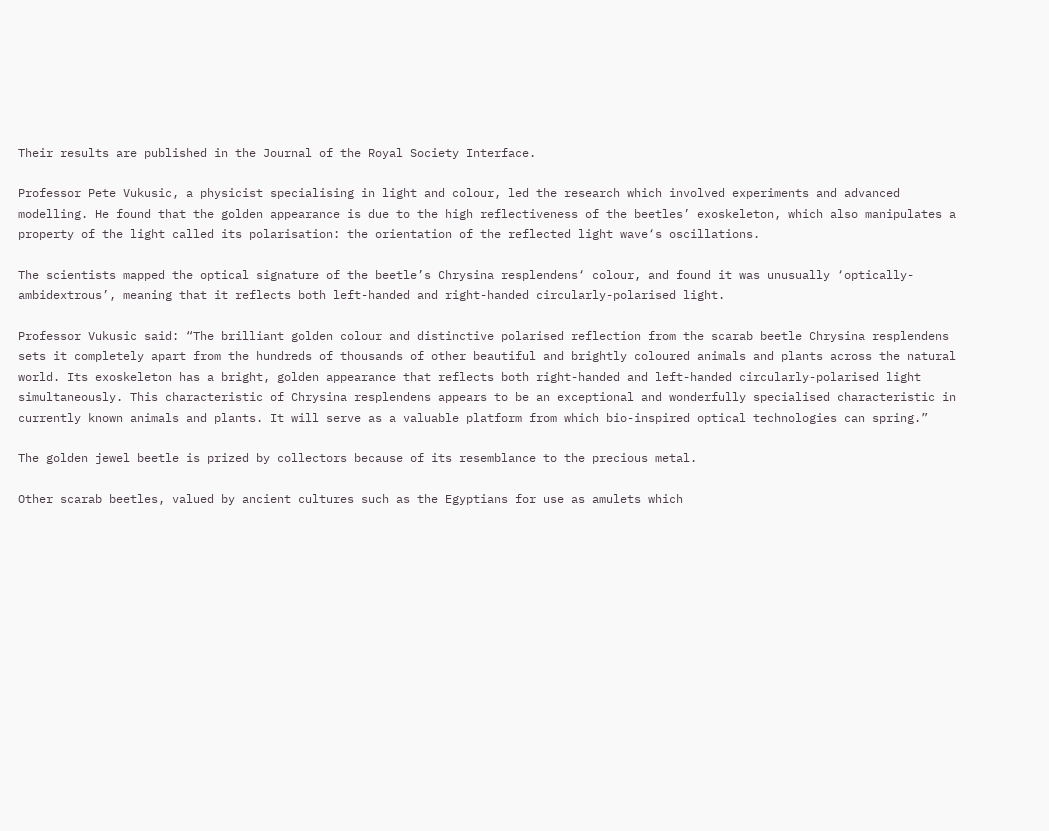Their results are published in the Journal of the Royal Society Interface.

Professor Pete Vukusic, a physicist specialising in light and colour, led the research which involved experiments and advanced modelling. He found that the golden appearance is due to the high reflectiveness of the beetles’ exoskeleton, which also manipulates a property of the light called its polarisation: the orientation of the reflected light wave‘s oscillations.

The scientists mapped the optical signature of the beetle’s Chrysina resplendens‘ colour, and found it was unusually ‘optically-ambidextrous’, meaning that it reflects both left-handed and right-handed circularly-polarised light.

Professor Vukusic said: “The brilliant golden colour and distinctive polarised reflection from the scarab beetle Chrysina resplendens sets it completely apart from the hundreds of thousands of other beautiful and brightly coloured animals and plants across the natural world. Its exoskeleton has a bright, golden appearance that reflects both right-handed and left-handed circularly-polarised light simultaneously. This characteristic of Chrysina resplendens appears to be an exceptional and wonderfully specialised characteristic in currently known animals and plants. It will serve as a valuable platform from which bio-inspired optical technologies can spring.”

The golden jewel beetle is prized by collectors because of its resemblance to the precious metal.

Other scarab beetles, valued by ancient cultures such as the Egyptians for use as amulets which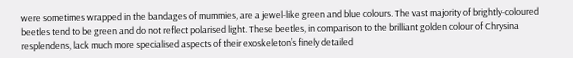were sometimes wrapped in the bandages of mummies, are a jewel-like green and blue colours. The vast majority of brightly-coloured beetles tend to be green and do not reflect polarised light. These beetles, in comparison to the brilliant golden colour of Chrysina resplendens, lack much more specialised aspects of their exoskeleton’s finely detailed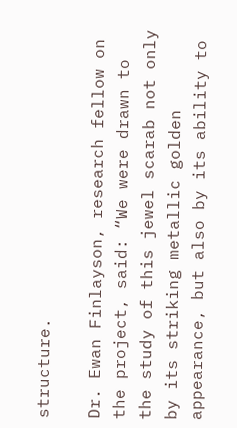structure.

Dr. Ewan Finlayson, research fellow on the project, said: “We were drawn to the study of this jewel scarab not only by its striking metallic golden appearance, but also by its ability to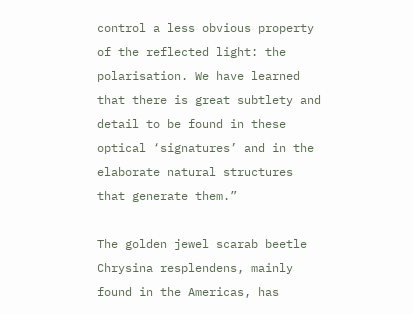control a less obvious property of the reflected light: the polarisation. We have learned that there is great subtlety and detail to be found in these optical ‘signatures’ and in the elaborate natural structures that generate them.”

The golden jewel scarab beetle Chrysina resplendens, mainly found in the Americas, has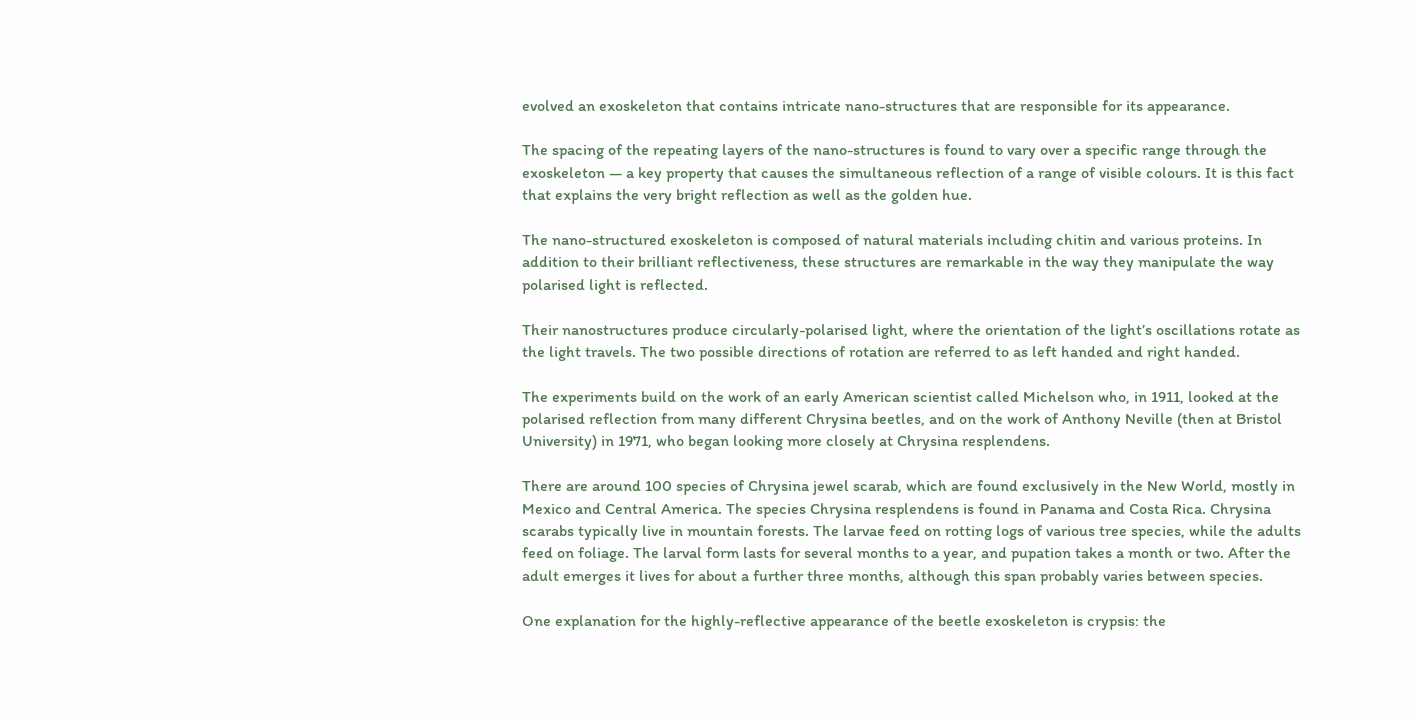evolved an exoskeleton that contains intricate nano-structures that are responsible for its appearance.

The spacing of the repeating layers of the nano-structures is found to vary over a specific range through the exoskeleton — a key property that causes the simultaneous reflection of a range of visible colours. It is this fact that explains the very bright reflection as well as the golden hue.

The nano-structured exoskeleton is composed of natural materials including chitin and various proteins. In addition to their brilliant reflectiveness, these structures are remarkable in the way they manipulate the way polarised light is reflected.

Their nanostructures produce circularly-polarised light, where the orientation of the light’s oscillations rotate as the light travels. The two possible directions of rotation are referred to as left handed and right handed.

The experiments build on the work of an early American scientist called Michelson who, in 1911, looked at the polarised reflection from many different Chrysina beetles, and on the work of Anthony Neville (then at Bristol University) in 1971, who began looking more closely at Chrysina resplendens.

There are around 100 species of Chrysina jewel scarab, which are found exclusively in the New World, mostly in Mexico and Central America. The species Chrysina resplendens is found in Panama and Costa Rica. Chrysina scarabs typically live in mountain forests. The larvae feed on rotting logs of various tree species, while the adults feed on foliage. The larval form lasts for several months to a year, and pupation takes a month or two. After the adult emerges it lives for about a further three months, although this span probably varies between species.

One explanation for the highly-reflective appearance of the beetle exoskeleton is crypsis: the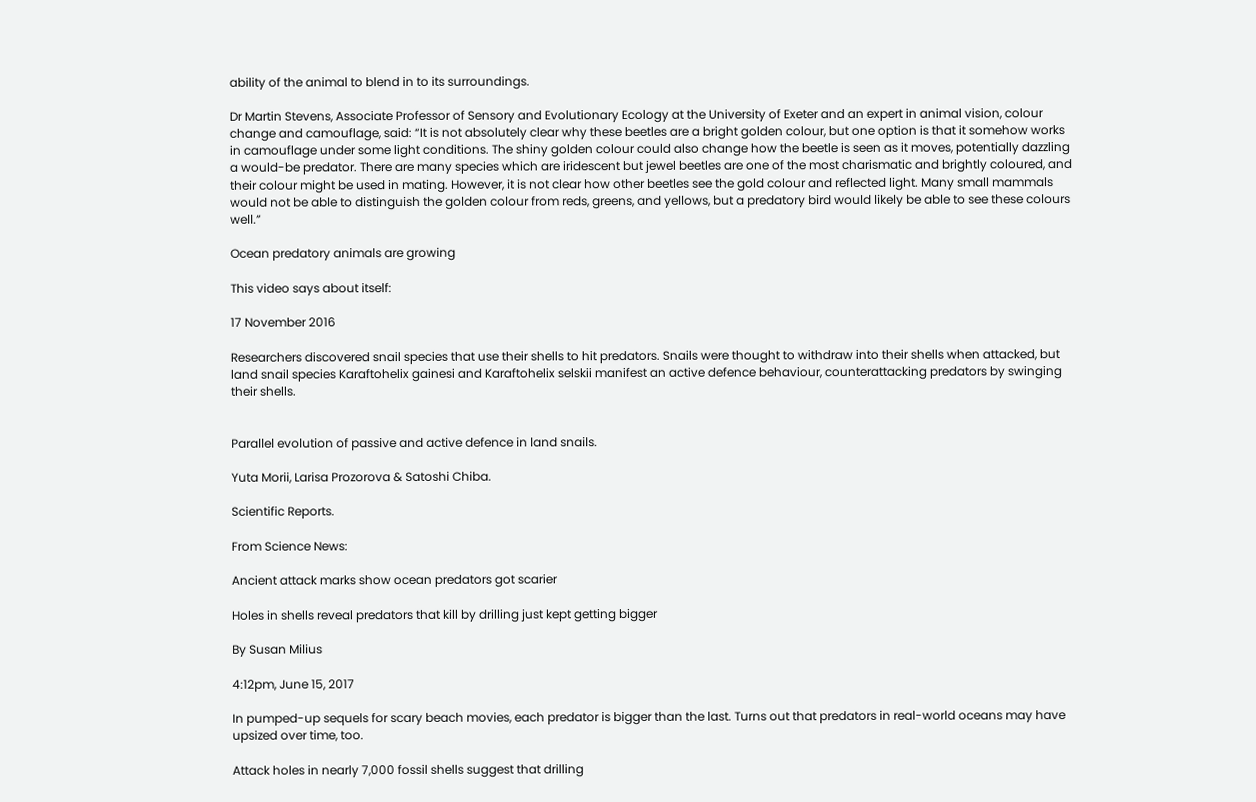ability of the animal to blend in to its surroundings.

Dr Martin Stevens, Associate Professor of Sensory and Evolutionary Ecology at the University of Exeter and an expert in animal vision, colour change and camouflage, said: “It is not absolutely clear why these beetles are a bright golden colour, but one option is that it somehow works in camouflage under some light conditions. The shiny golden colour could also change how the beetle is seen as it moves, potentially dazzling a would-be predator. There are many species which are iridescent but jewel beetles are one of the most charismatic and brightly coloured, and their colour might be used in mating. However, it is not clear how other beetles see the gold colour and reflected light. Many small mammals would not be able to distinguish the golden colour from reds, greens, and yellows, but a predatory bird would likely be able to see these colours well.”

Ocean predatory animals are growing

This video says about itself:

17 November 2016

Researchers discovered snail species that use their shells to hit predators. Snails were thought to withdraw into their shells when attacked, but land snail species Karaftohelix gainesi and Karaftohelix selskii manifest an active defence behaviour, counterattacking predators by swinging their shells.


Parallel evolution of passive and active defence in land snails.

Yuta Morii, Larisa Prozorova & Satoshi Chiba.

Scientific Reports.

From Science News:

Ancient attack marks show ocean predators got scarier

Holes in shells reveal predators that kill by drilling just kept getting bigger

By Susan Milius

4:12pm, June 15, 2017

In pumped-up sequels for scary beach movies, each predator is bigger than the last. Turns out that predators in real-world oceans may have upsized over time, too.

Attack holes in nearly 7,000 fossil shells suggest that drilling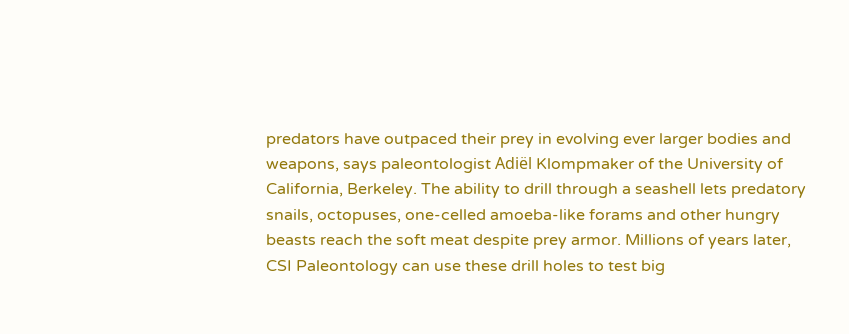predators have outpaced their prey in evolving ever larger bodies and weapons, says paleontologist Adiël Klompmaker of the University of California, Berkeley. The ability to drill through a seashell lets predatory snails, octopuses, one-celled amoeba-like forams and other hungry beasts reach the soft meat despite prey armor. Millions of years later, CSI Paleontology can use these drill holes to test big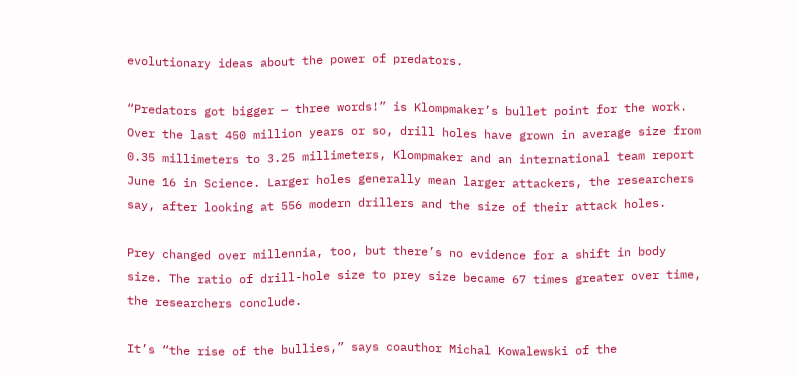evolutionary ideas about the power of predators.

“Predators got bigger — three words!” is Klompmaker’s bullet point for the work. Over the last 450 million years or so, drill holes have grown in average size from 0.35 millimeters to 3.25 millimeters, Klompmaker and an international team report June 16 in Science. Larger holes generally mean larger attackers, the researchers say, after looking at 556 modern drillers and the size of their attack holes.

Prey changed over millennia, too, but there’s no evidence for a shift in body size. The ratio of drill-hole size to prey size became 67 times greater over time, the researchers conclude.

It’s “the rise of the bullies,” says coauthor Michal Kowalewski of the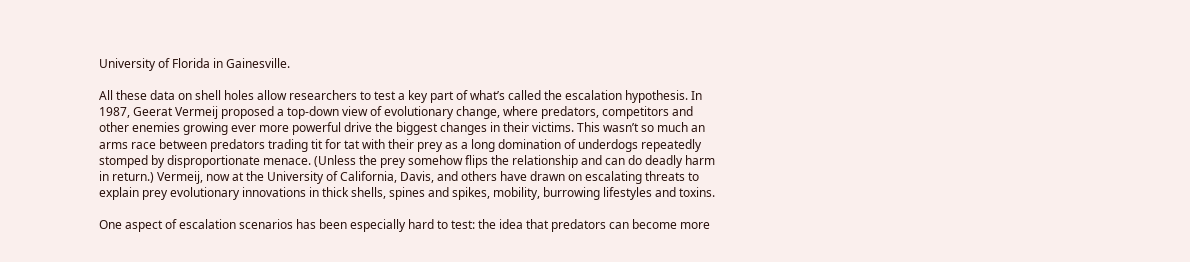University of Florida in Gainesville.

All these data on shell holes allow researchers to test a key part of what’s called the escalation hypothesis. In 1987, Geerat Vermeij proposed a top-down view of evolutionary change, where predators, competitors and other enemies growing ever more powerful drive the biggest changes in their victims. This wasn’t so much an arms race between predators trading tit for tat with their prey as a long domination of underdogs repeatedly stomped by disproportionate menace. (Unless the prey somehow flips the relationship and can do deadly harm in return.) Vermeij, now at the University of California, Davis, and others have drawn on escalating threats to explain prey evolutionary innovations in thick shells, spines and spikes, mobility, burrowing lifestyles and toxins.

One aspect of escalation scenarios has been especially hard to test: the idea that predators can become more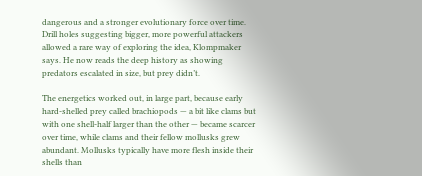dangerous and a stronger evolutionary force over time. Drill holes suggesting bigger, more powerful attackers allowed a rare way of exploring the idea, Klompmaker says. He now reads the deep history as showing predators escalated in size, but prey didn’t.

The energetics worked out, in large part, because early hard-shelled prey called brachiopods — a bit like clams but with one shell-half larger than the other — became scarcer over time, while clams and their fellow mollusks grew abundant. Mollusks typically have more flesh inside their shells than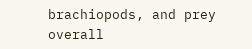brachiopods, and prey overall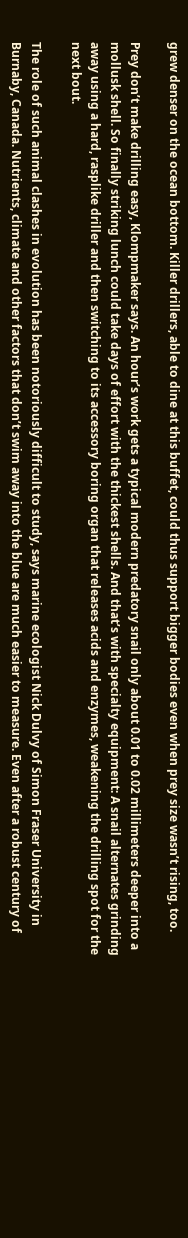grew denser on the ocean bottom. Killer drillers, able to dine at this buffet, could thus support bigger bodies even when prey size wasn’t rising, too.

Prey don’t make drilling easy, Klompmaker says. An hour’s work gets a typical modern predatory snail only about 0.01 to 0.02 millimeters deeper into a mollusk shell. So finally striking lunch could take days of effort with the thickest shells. And that’s with specialty equipment: A snail alternates grinding away using a hard, rasplike driller and then switching to its accessory boring organ that releases acids and enzymes, weakening the drilling spot for the next bout.

The role of such animal clashes in evolution has been notoriously difficult to study, says marine ecologist Nick Dulvy of Simon Fraser University in Burnaby, Canada. Nutrients, climate and other factors that don’t swim away into the blue are much easier to measure. Even after a robust century of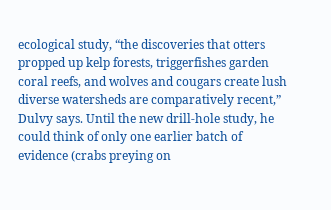ecological study, “the discoveries that otters propped up kelp forests, triggerfishes garden coral reefs, and wolves and cougars create lush diverse watersheds are comparatively recent,” Dulvy says. Until the new drill-hole study, he could think of only one earlier batch of evidence (crabs preying on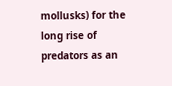mollusks) for the long rise of predators as an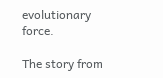evolutionary force.

The story from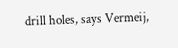drill holes, says Vermeij,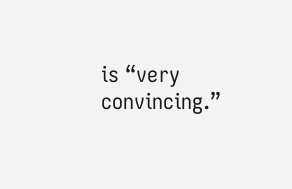is “very convincing.”